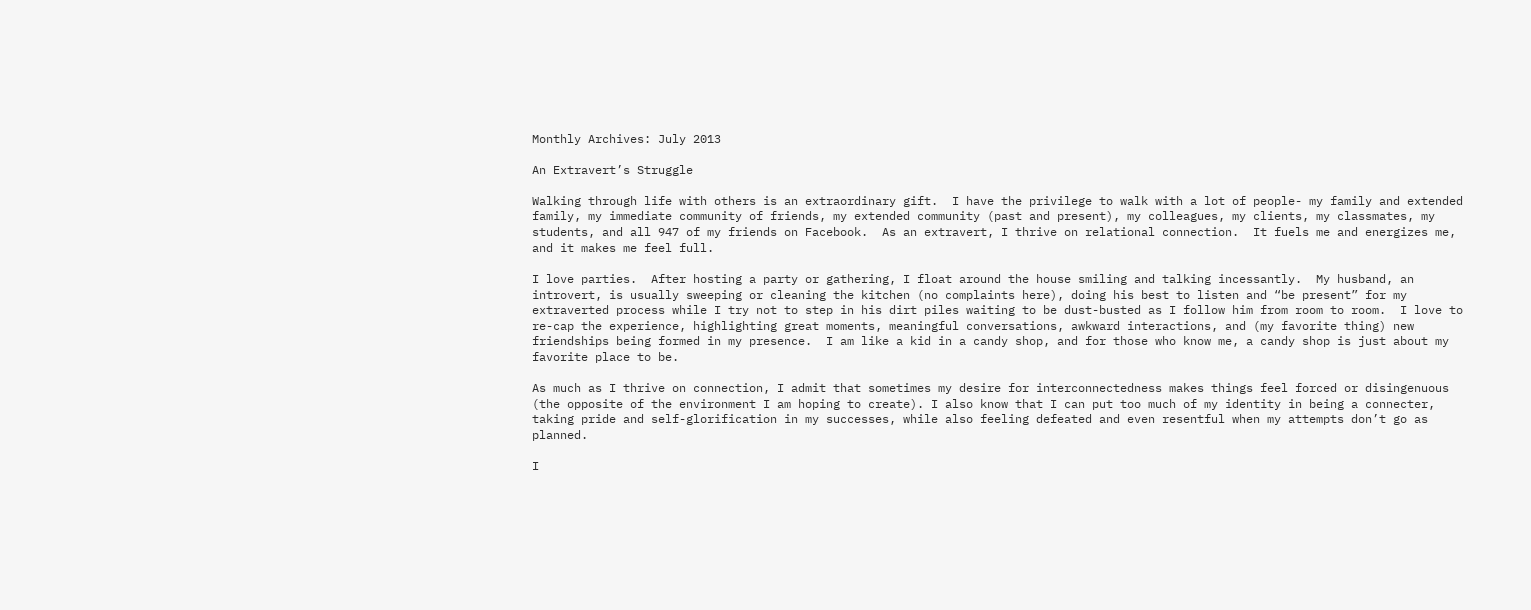Monthly Archives: July 2013

An Extravert’s Struggle

Walking through life with others is an extraordinary gift.  I have the privilege to walk with a lot of people- my family and extended family, my immediate community of friends, my extended community (past and present), my colleagues, my clients, my classmates, my students, and all 947 of my friends on Facebook.  As an extravert, I thrive on relational connection.  It fuels me and energizes me, and it makes me feel full.

I love parties.  After hosting a party or gathering, I float around the house smiling and talking incessantly.  My husband, an introvert, is usually sweeping or cleaning the kitchen (no complaints here), doing his best to listen and “be present” for my extraverted process while I try not to step in his dirt piles waiting to be dust-busted as I follow him from room to room.  I love to re-cap the experience, highlighting great moments, meaningful conversations, awkward interactions, and (my favorite thing) new friendships being formed in my presence.  I am like a kid in a candy shop, and for those who know me, a candy shop is just about my favorite place to be.

As much as I thrive on connection, I admit that sometimes my desire for interconnectedness makes things feel forced or disingenuous (the opposite of the environment I am hoping to create). I also know that I can put too much of my identity in being a connecter, taking pride and self-glorification in my successes, while also feeling defeated and even resentful when my attempts don’t go as planned.

I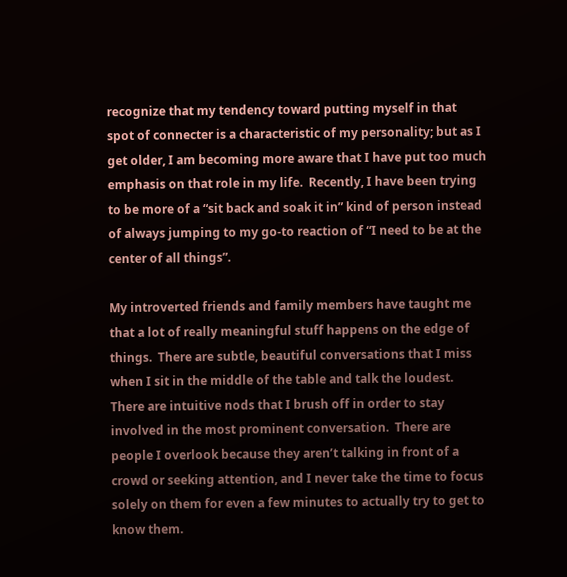recognize that my tendency toward putting myself in that spot of connecter is a characteristic of my personality; but as I get older, I am becoming more aware that I have put too much emphasis on that role in my life.  Recently, I have been trying to be more of a “sit back and soak it in” kind of person instead of always jumping to my go-to reaction of “I need to be at the center of all things”.

My introverted friends and family members have taught me that a lot of really meaningful stuff happens on the edge of things.  There are subtle, beautiful conversations that I miss when I sit in the middle of the table and talk the loudest.  There are intuitive nods that I brush off in order to stay involved in the most prominent conversation.  There are people I overlook because they aren’t talking in front of a crowd or seeking attention, and I never take the time to focus solely on them for even a few minutes to actually try to get to know them.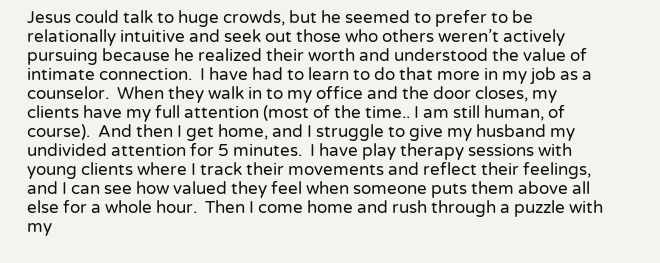Jesus could talk to huge crowds, but he seemed to prefer to be relationally intuitive and seek out those who others weren’t actively pursuing because he realized their worth and understood the value of intimate connection.  I have had to learn to do that more in my job as a counselor.  When they walk in to my office and the door closes, my clients have my full attention (most of the time.. I am still human, of course).  And then I get home, and I struggle to give my husband my undivided attention for 5 minutes.  I have play therapy sessions with young clients where I track their movements and reflect their feelings, and I can see how valued they feel when someone puts them above all else for a whole hour.  Then I come home and rush through a puzzle with my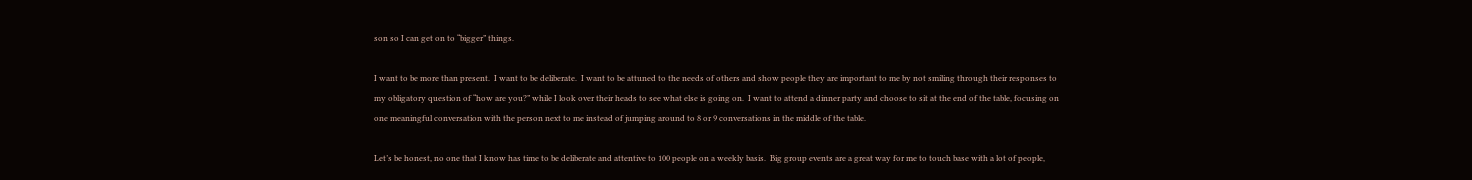son so I can get on to “bigger” things.

I want to be more than present.  I want to be deliberate.  I want to be attuned to the needs of others and show people they are important to me by not smiling through their responses to my obligatory question of “how are you?” while I look over their heads to see what else is going on.  I want to attend a dinner party and choose to sit at the end of the table, focusing on one meaningful conversation with the person next to me instead of jumping around to 8 or 9 conversations in the middle of the table.

Let’s be honest, no one that I know has time to be deliberate and attentive to 100 people on a weekly basis.  Big group events are a great way for me to touch base with a lot of people,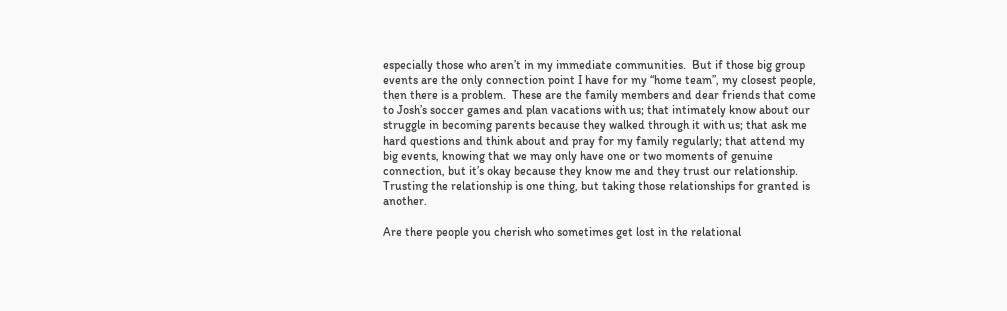especially those who aren’t in my immediate communities.  But if those big group events are the only connection point I have for my “home team”, my closest people, then there is a problem.  These are the family members and dear friends that come to Josh’s soccer games and plan vacations with us; that intimately know about our struggle in becoming parents because they walked through it with us; that ask me hard questions and think about and pray for my family regularly; that attend my big events, knowing that we may only have one or two moments of genuine connection, but it’s okay because they know me and they trust our relationship.  Trusting the relationship is one thing, but taking those relationships for granted is another.

Are there people you cherish who sometimes get lost in the relational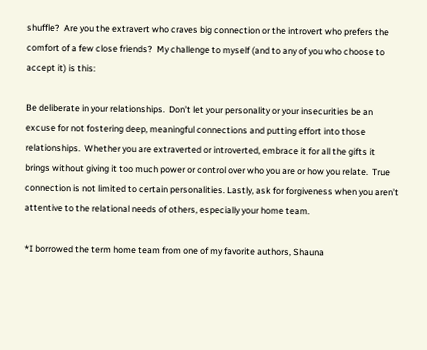shuffle?  Are you the extravert who craves big connection or the introvert who prefers the comfort of a few close friends?  My challenge to myself (and to any of you who choose to accept it) is this:

Be deliberate in your relationships.  Don’t let your personality or your insecurities be an excuse for not fostering deep, meaningful connections and putting effort into those relationships.  Whether you are extraverted or introverted, embrace it for all the gifts it brings without giving it too much power or control over who you are or how you relate.  True connection is not limited to certain personalities. Lastly, ask for forgiveness when you aren’t attentive to the relational needs of others, especially your home team.

*I borrowed the term home team from one of my favorite authors, Shauna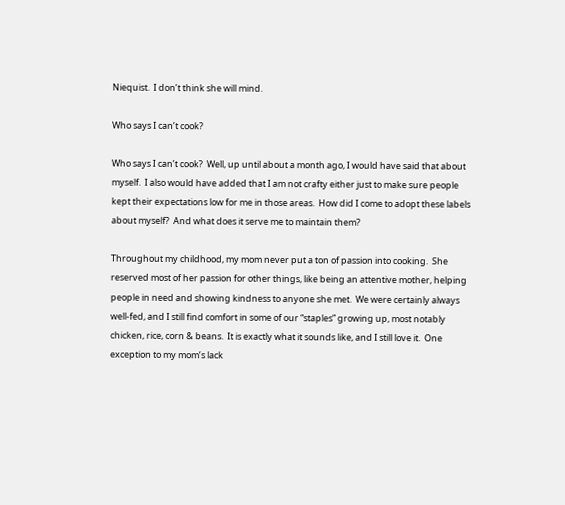Niequist.  I don’t think she will mind.

Who says I can’t cook?

Who says I can’t cook?  Well, up until about a month ago, I would have said that about myself.  I also would have added that I am not crafty either just to make sure people kept their expectations low for me in those areas.  How did I come to adopt these labels about myself?  And what does it serve me to maintain them?

Throughout my childhood, my mom never put a ton of passion into cooking.  She reserved most of her passion for other things, like being an attentive mother, helping people in need and showing kindness to anyone she met.  We were certainly always well-fed, and I still find comfort in some of our “staples” growing up, most notably chicken, rice, corn & beans.  It is exactly what it sounds like, and I still love it.  One exception to my mom’s lack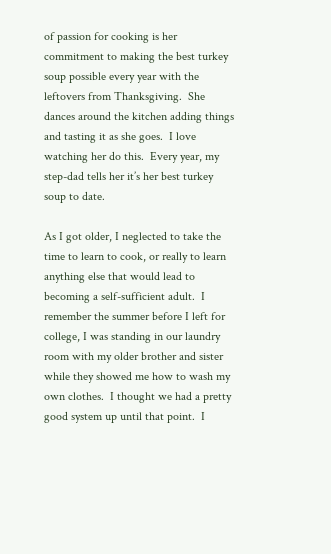of passion for cooking is her commitment to making the best turkey soup possible every year with the leftovers from Thanksgiving.  She dances around the kitchen adding things and tasting it as she goes.  I love watching her do this.  Every year, my step-dad tells her it’s her best turkey soup to date.

As I got older, I neglected to take the time to learn to cook, or really to learn anything else that would lead to becoming a self-sufficient adult.  I remember the summer before I left for college, I was standing in our laundry room with my older brother and sister while they showed me how to wash my own clothes.  I thought we had a pretty good system up until that point.  I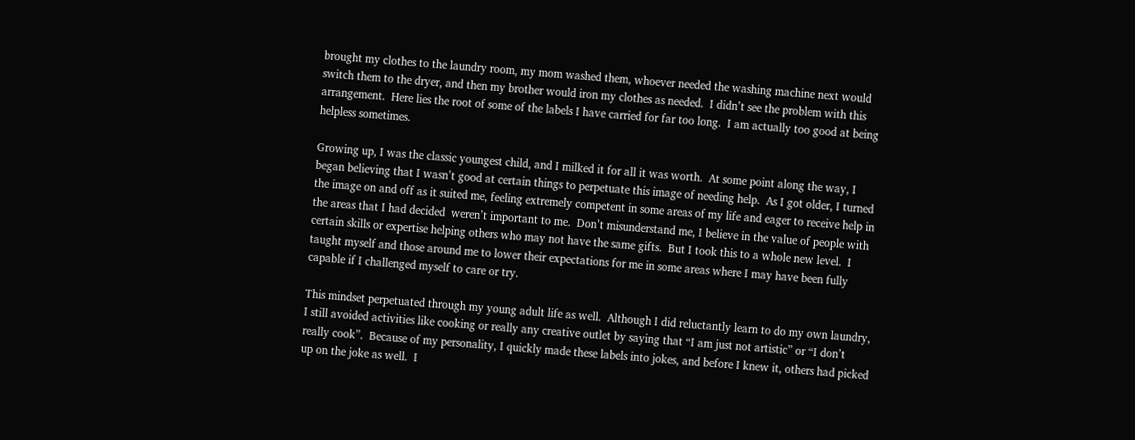brought my clothes to the laundry room, my mom washed them, whoever needed the washing machine next would switch them to the dryer, and then my brother would iron my clothes as needed.  I didn’t see the problem with this arrangement.  Here lies the root of some of the labels I have carried for far too long.  I am actually too good at being helpless sometimes.

Growing up, I was the classic youngest child, and I milked it for all it was worth.  At some point along the way, I began believing that I wasn’t good at certain things to perpetuate this image of needing help.  As I got older, I turned the image on and off as it suited me, feeling extremely competent in some areas of my life and eager to receive help in the areas that I had decided  weren’t important to me.  Don’t misunderstand me, I believe in the value of people with certain skills or expertise helping others who may not have the same gifts.  But I took this to a whole new level.  I taught myself and those around me to lower their expectations for me in some areas where I may have been fully capable if I challenged myself to care or try.

This mindset perpetuated through my young adult life as well.  Although I did reluctantly learn to do my own laundry, I still avoided activities like cooking or really any creative outlet by saying that “I am just not artistic” or “I don’t really cook”.  Because of my personality, I quickly made these labels into jokes, and before I knew it, others had picked up on the joke as well.  I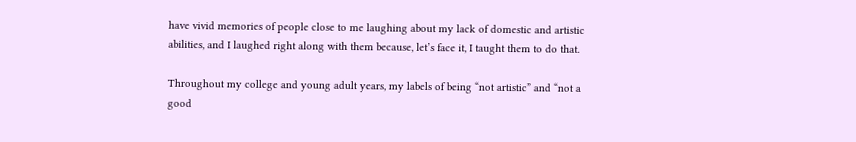have vivid memories of people close to me laughing about my lack of domestic and artistic abilities, and I laughed right along with them because, let’s face it, I taught them to do that.

Throughout my college and young adult years, my labels of being “not artistic” and “not a good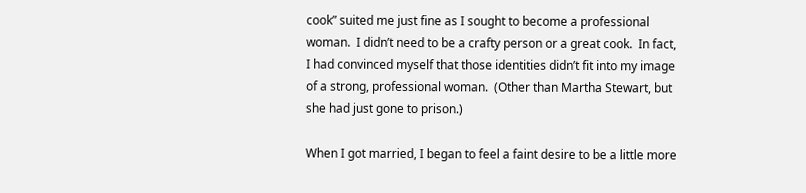cook” suited me just fine as I sought to become a professional woman.  I didn’t need to be a crafty person or a great cook.  In fact, I had convinced myself that those identities didn’t fit into my image of a strong, professional woman.  (Other than Martha Stewart, but she had just gone to prison.)

When I got married, I began to feel a faint desire to be a little more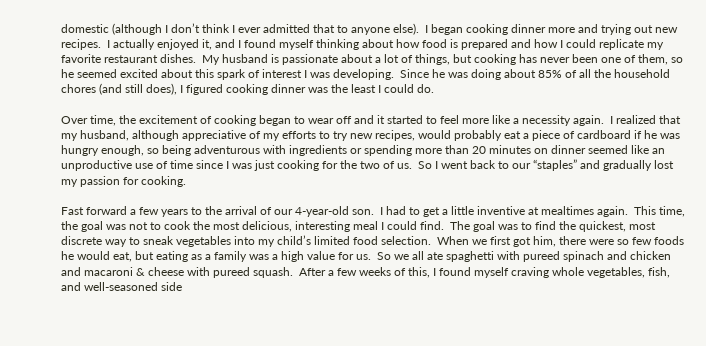domestic (although I don’t think I ever admitted that to anyone else).  I began cooking dinner more and trying out new recipes.  I actually enjoyed it, and I found myself thinking about how food is prepared and how I could replicate my favorite restaurant dishes.  My husband is passionate about a lot of things, but cooking has never been one of them, so he seemed excited about this spark of interest I was developing.  Since he was doing about 85% of all the household chores (and still does), I figured cooking dinner was the least I could do.

Over time, the excitement of cooking began to wear off and it started to feel more like a necessity again.  I realized that my husband, although appreciative of my efforts to try new recipes, would probably eat a piece of cardboard if he was hungry enough, so being adventurous with ingredients or spending more than 20 minutes on dinner seemed like an unproductive use of time since I was just cooking for the two of us.  So I went back to our “staples” and gradually lost my passion for cooking.

Fast forward a few years to the arrival of our 4-year-old son.  I had to get a little inventive at mealtimes again.  This time, the goal was not to cook the most delicious, interesting meal I could find.  The goal was to find the quickest, most discrete way to sneak vegetables into my child’s limited food selection.  When we first got him, there were so few foods he would eat, but eating as a family was a high value for us.  So we all ate spaghetti with pureed spinach and chicken and macaroni & cheese with pureed squash.  After a few weeks of this, I found myself craving whole vegetables, fish, and well-seasoned side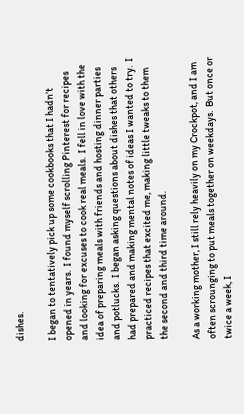dishes.

I began to tentatively pick up some cookbooks that I hadn’t opened in years.  I found myself scrolling Pinterest for recipes and looking for excuses to cook real meals.  I fell in love with the idea of preparing meals with friends and hosting dinner parties and potlucks.  I began asking questions about dishes that others had prepared and making mental notes of ideas I wanted to try.  I practiced recipes that excited me, making little tweaks to them the second and third time around.

As a working mother, I still rely heavily on my Crockpot, and I am often scrounging to put meals together on weekdays.  But once or twice a week, I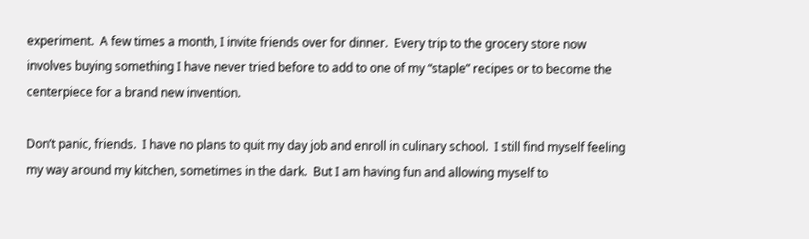experiment.  A few times a month, I invite friends over for dinner.  Every trip to the grocery store now involves buying something I have never tried before to add to one of my “staple” recipes or to become the centerpiece for a brand new invention.

Don’t panic, friends.  I have no plans to quit my day job and enroll in culinary school.  I still find myself feeling my way around my kitchen, sometimes in the dark.  But I am having fun and allowing myself to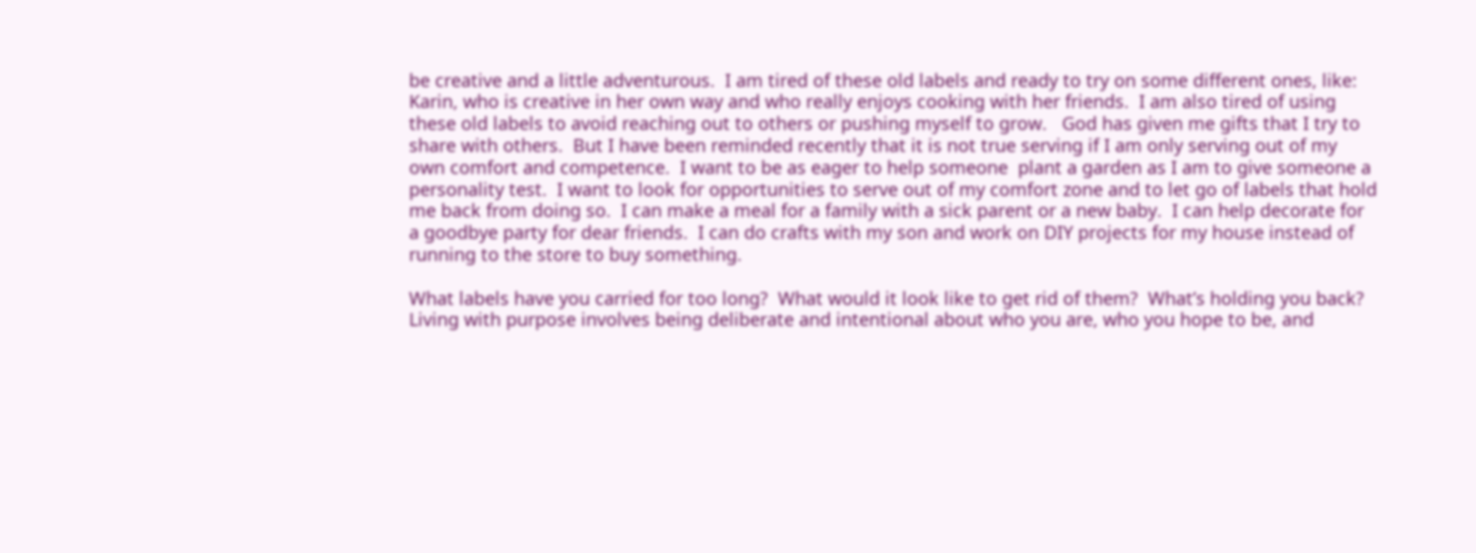be creative and a little adventurous.  I am tired of these old labels and ready to try on some different ones, like: Karin, who is creative in her own way and who really enjoys cooking with her friends.  I am also tired of using these old labels to avoid reaching out to others or pushing myself to grow.   God has given me gifts that I try to share with others.  But I have been reminded recently that it is not true serving if I am only serving out of my own comfort and competence.  I want to be as eager to help someone  plant a garden as I am to give someone a personality test.  I want to look for opportunities to serve out of my comfort zone and to let go of labels that hold me back from doing so.  I can make a meal for a family with a sick parent or a new baby.  I can help decorate for a goodbye party for dear friends.  I can do crafts with my son and work on DIY projects for my house instead of running to the store to buy something.

What labels have you carried for too long?  What would it look like to get rid of them?  What’s holding you back?  Living with purpose involves being deliberate and intentional about who you are, who you hope to be, and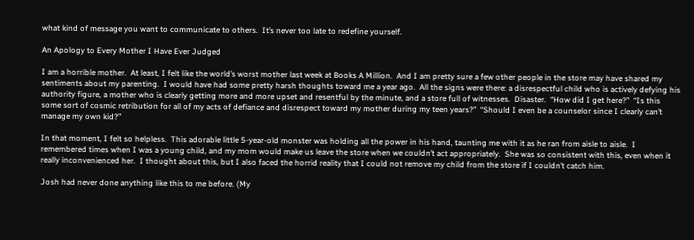what kind of message you want to communicate to others.  It’s never too late to redefine yourself.

An Apology to Every Mother I Have Ever Judged

I am a horrible mother.  At least, I felt like the world’s worst mother last week at Books A Million.  And I am pretty sure a few other people in the store may have shared my sentiments about my parenting.  I would have had some pretty harsh thoughts toward me a year ago.  All the signs were there: a disrespectful child who is actively defying his authority figure, a mother who is clearly getting more and more upset and resentful by the minute, and a store full of witnesses.  Disaster.  “How did I get here?”  “Is this some sort of cosmic retribution for all of my acts of defiance and disrespect toward my mother during my teen years?”  “Should I even be a counselor since I clearly can’t manage my own kid?”

In that moment, I felt so helpless.  This adorable little 5-year-old monster was holding all the power in his hand, taunting me with it as he ran from aisle to aisle.  I remembered times when I was a young child, and my mom would make us leave the store when we couldn’t act appropriately.  She was so consistent with this, even when it really inconvenienced her.  I thought about this, but I also faced the horrid reality that I could not remove my child from the store if I couldn’t catch him.

Josh had never done anything like this to me before. (My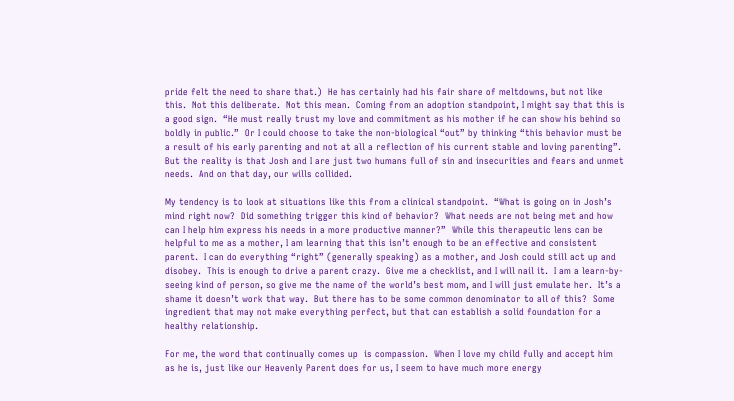pride felt the need to share that.)  He has certainly had his fair share of meltdowns, but not like this.  Not this deliberate.  Not this mean.  Coming from an adoption standpoint, I might say that this is a good sign.  “He must really trust my love and commitment as his mother if he can show his behind so boldly in public.”  Or I could choose to take the non-biological “out” by thinking “this behavior must be a result of his early parenting and not at all a reflection of his current stable and loving parenting”.  But the reality is that Josh and I are just two humans full of sin and insecurities and fears and unmet needs.  And on that day, our wills collided.

My tendency is to look at situations like this from a clinical standpoint.  “What is going on in Josh’s mind right now?  Did something trigger this kind of behavior?  What needs are not being met and how can I help him express his needs in a more productive manner?”  While this therapeutic lens can be helpful to me as a mother, I am learning that this isn’t enough to be an effective and consistent parent.  I can do everything “right” (generally speaking) as a mother, and Josh could still act up and disobey.  This is enough to drive a parent crazy.  Give me a checklist, and I will nail it.  I am a learn-by-seeing kind of person, so give me the name of the world’s best mom, and I will just emulate her.  It’s a shame it doesn’t work that way.  But there has to be some common denominator to all of this?  Some ingredient that may not make everything perfect, but that can establish a solid foundation for a healthy relationship.

For me, the word that continually comes up  is compassion.  When I love my child fully and accept him as he is, just like our Heavenly Parent does for us, I seem to have much more energy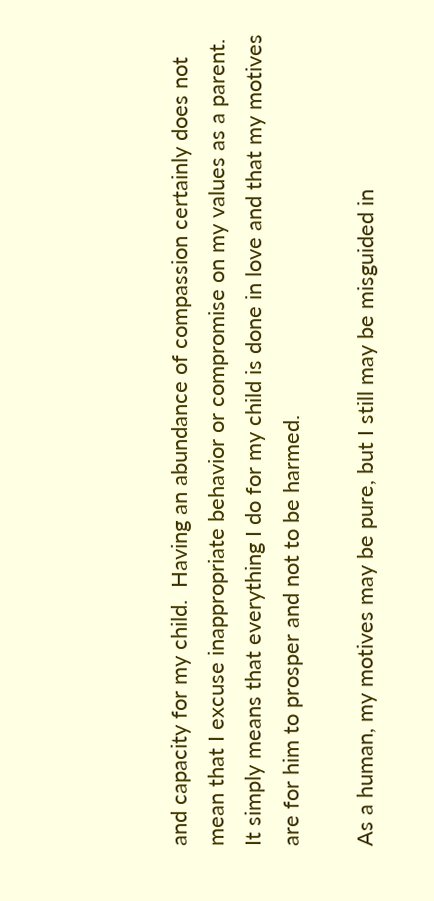and capacity for my child.  Having an abundance of compassion certainly does not mean that I excuse inappropriate behavior or compromise on my values as a parent.  It simply means that everything I do for my child is done in love and that my motives are for him to prosper and not to be harmed.

As a human, my motives may be pure, but I still may be misguided in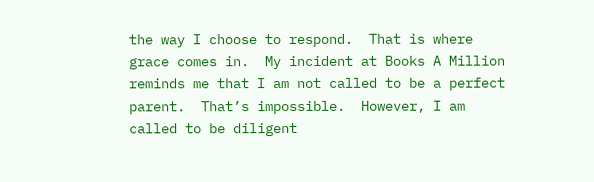the way I choose to respond.  That is where grace comes in.  My incident at Books A Million reminds me that I am not called to be a perfect parent.  That’s impossible.  However, I am called to be diligent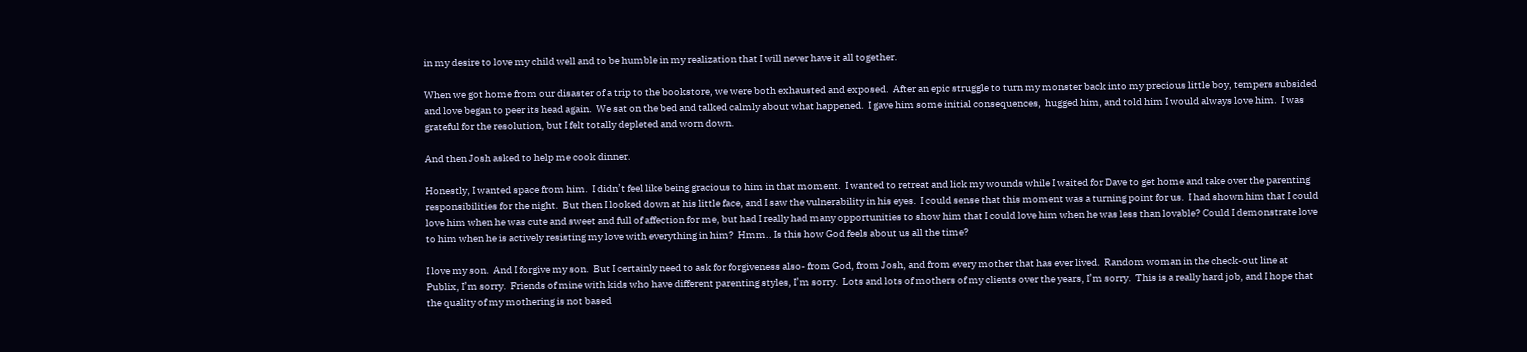in my desire to love my child well and to be humble in my realization that I will never have it all together.

When we got home from our disaster of a trip to the bookstore, we were both exhausted and exposed.  After an epic struggle to turn my monster back into my precious little boy, tempers subsided and love began to peer its head again.  We sat on the bed and talked calmly about what happened.  I gave him some initial consequences,  hugged him, and told him I would always love him.  I was grateful for the resolution, but I felt totally depleted and worn down.

And then Josh asked to help me cook dinner.

Honestly, I wanted space from him.  I didn’t feel like being gracious to him in that moment.  I wanted to retreat and lick my wounds while I waited for Dave to get home and take over the parenting responsibilities for the night.  But then I looked down at his little face, and I saw the vulnerability in his eyes.  I could sense that this moment was a turning point for us.  I had shown him that I could love him when he was cute and sweet and full of affection for me, but had I really had many opportunities to show him that I could love him when he was less than lovable? Could I demonstrate love to him when he is actively resisting my love with everything in him?  Hmm.. Is this how God feels about us all the time?

I love my son.  And I forgive my son.  But I certainly need to ask for forgiveness also- from God, from Josh, and from every mother that has ever lived.  Random woman in the check-out line at Publix, I’m sorry.  Friends of mine with kids who have different parenting styles, I’m sorry.  Lots and lots of mothers of my clients over the years, I’m sorry.  This is a really hard job, and I hope that the quality of my mothering is not based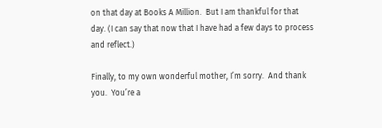on that day at Books A Million.  But I am thankful for that day. (I can say that now that I have had a few days to process and reflect.)

Finally, to my own wonderful mother, I’m sorry.  And thank you.  You’re a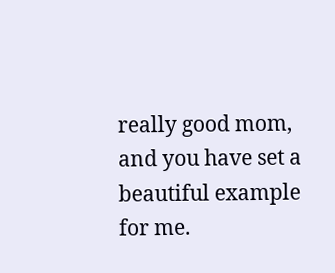really good mom, and you have set a beautiful example for me.